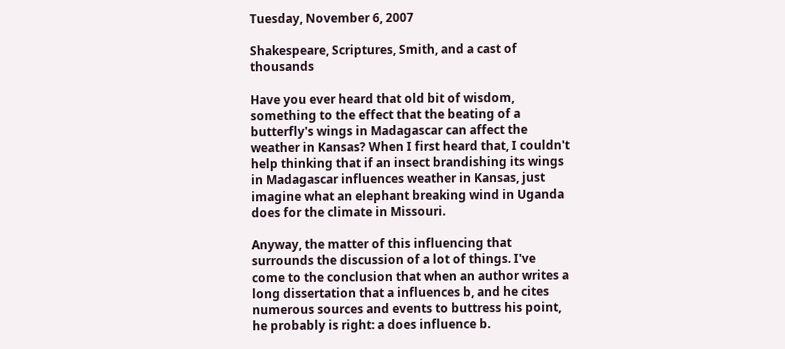Tuesday, November 6, 2007

Shakespeare, Scriptures, Smith, and a cast of thousands

Have you ever heard that old bit of wisdom, something to the effect that the beating of a butterfly's wings in Madagascar can affect the weather in Kansas? When I first heard that, I couldn't help thinking that if an insect brandishing its wings in Madagascar influences weather in Kansas, just imagine what an elephant breaking wind in Uganda does for the climate in Missouri.

Anyway, the matter of this influencing that surrounds the discussion of a lot of things. I've come to the conclusion that when an author writes a long dissertation that a influences b, and he cites numerous sources and events to buttress his point, he probably is right: a does influence b.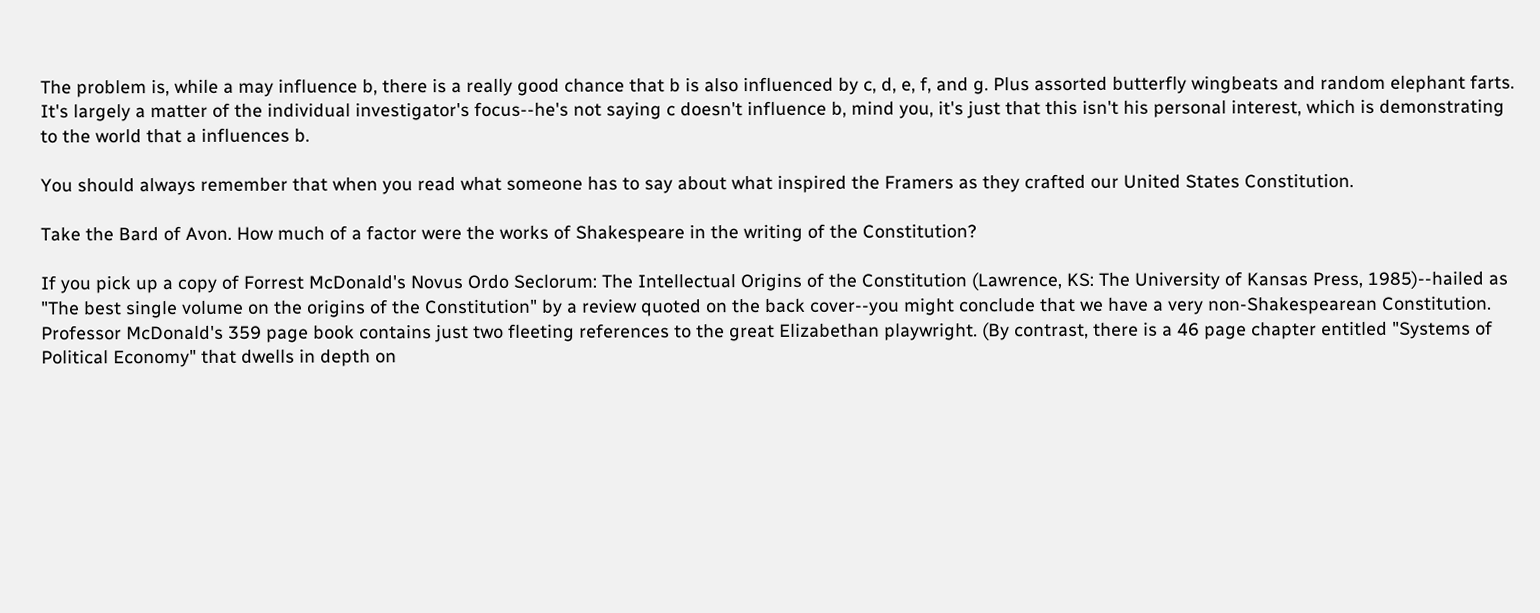The problem is, while a may influence b, there is a really good chance that b is also influenced by c, d, e, f, and g. Plus assorted butterfly wingbeats and random elephant farts. It's largely a matter of the individual investigator's focus--he's not saying c doesn't influence b, mind you, it's just that this isn't his personal interest, which is demonstrating to the world that a influences b.

You should always remember that when you read what someone has to say about what inspired the Framers as they crafted our United States Constitution.

Take the Bard of Avon. How much of a factor were the works of Shakespeare in the writing of the Constitution?

If you pick up a copy of Forrest McDonald's Novus Ordo Seclorum: The Intellectual Origins of the Constitution (Lawrence, KS: The University of Kansas Press, 1985)--hailed as "The best single volume on the origins of the Constitution" by a review quoted on the back cover--you might conclude that we have a very non-Shakespearean Constitution. Professor McDonald's 359 page book contains just two fleeting references to the great Elizabethan playwright. (By contrast, there is a 46 page chapter entitled "Systems of Political Economy" that dwells in depth on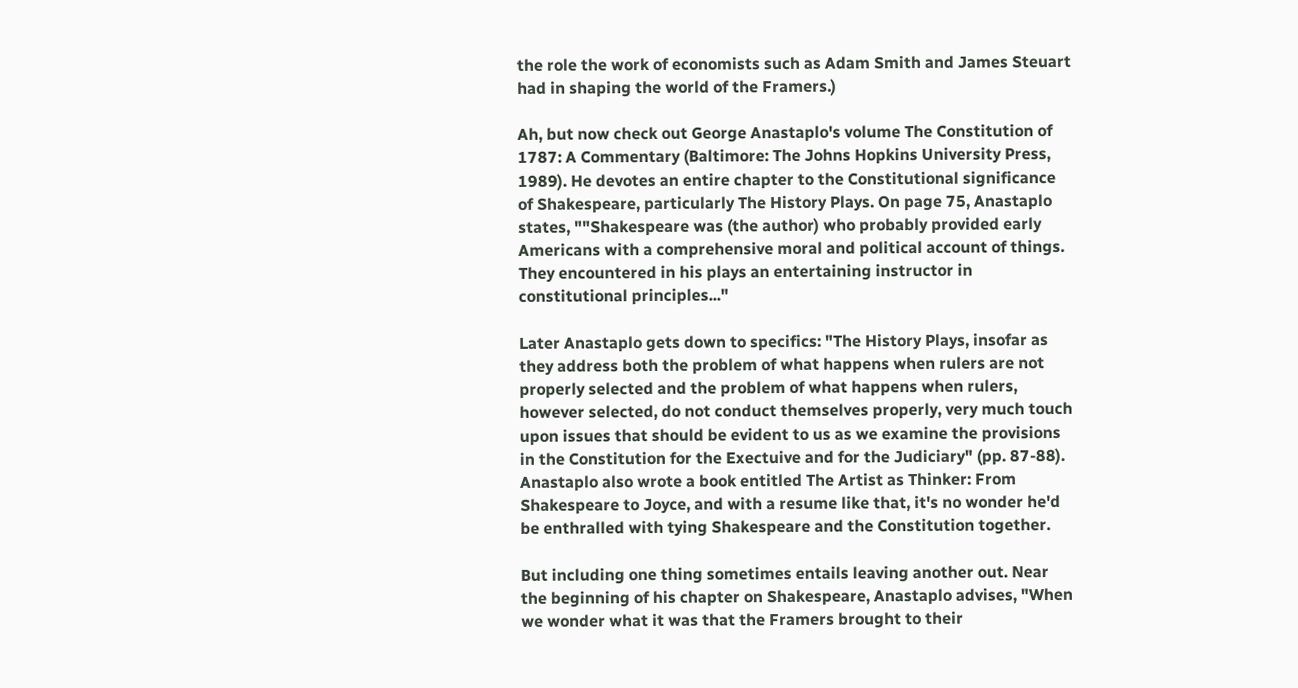the role the work of economists such as Adam Smith and James Steuart had in shaping the world of the Framers.)

Ah, but now check out George Anastaplo's volume The Constitution of 1787: A Commentary (Baltimore: The Johns Hopkins University Press, 1989). He devotes an entire chapter to the Constitutional significance of Shakespeare, particularly The History Plays. On page 75, Anastaplo states, ""Shakespeare was (the author) who probably provided early Americans with a comprehensive moral and political account of things. They encountered in his plays an entertaining instructor in constitutional principles..."

Later Anastaplo gets down to specifics: "The History Plays, insofar as they address both the problem of what happens when rulers are not properly selected and the problem of what happens when rulers, however selected, do not conduct themselves properly, very much touch upon issues that should be evident to us as we examine the provisions in the Constitution for the Exectuive and for the Judiciary" (pp. 87-88). Anastaplo also wrote a book entitled The Artist as Thinker: From Shakespeare to Joyce, and with a resume like that, it's no wonder he'd be enthralled with tying Shakespeare and the Constitution together.

But including one thing sometimes entails leaving another out. Near the beginning of his chapter on Shakespeare, Anastaplo advises, "When we wonder what it was that the Framers brought to their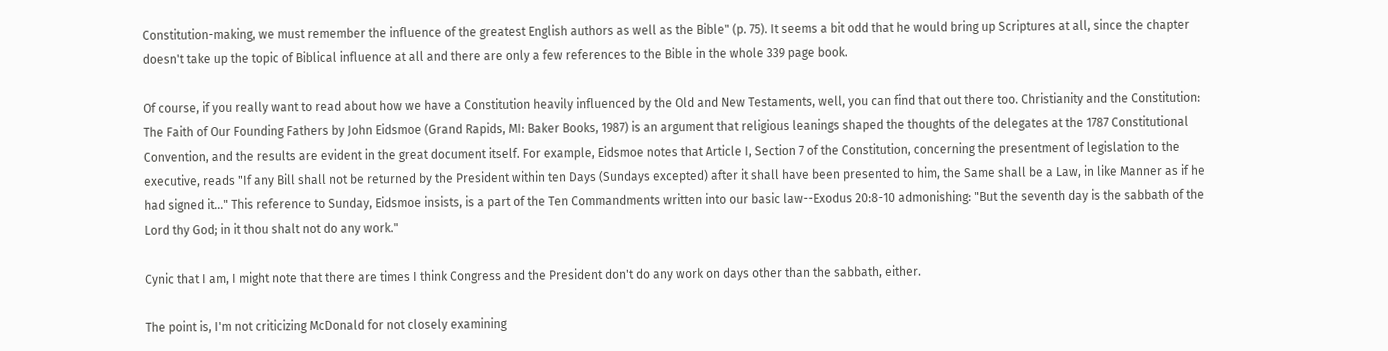Constitution-making, we must remember the influence of the greatest English authors as well as the Bible" (p. 75). It seems a bit odd that he would bring up Scriptures at all, since the chapter doesn't take up the topic of Biblical influence at all and there are only a few references to the Bible in the whole 339 page book.

Of course, if you really want to read about how we have a Constitution heavily influenced by the Old and New Testaments, well, you can find that out there too. Christianity and the Constitution: The Faith of Our Founding Fathers by John Eidsmoe (Grand Rapids, MI: Baker Books, 1987) is an argument that religious leanings shaped the thoughts of the delegates at the 1787 Constitutional Convention, and the results are evident in the great document itself. For example, Eidsmoe notes that Article I, Section 7 of the Constitution, concerning the presentment of legislation to the executive, reads "If any Bill shall not be returned by the President within ten Days (Sundays excepted) after it shall have been presented to him, the Same shall be a Law, in like Manner as if he had signed it..." This reference to Sunday, Eidsmoe insists, is a part of the Ten Commandments written into our basic law--Exodus 20:8-10 admonishing: "But the seventh day is the sabbath of the Lord thy God; in it thou shalt not do any work."

Cynic that I am, I might note that there are times I think Congress and the President don't do any work on days other than the sabbath, either.

The point is, I'm not criticizing McDonald for not closely examining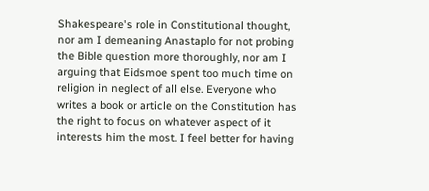Shakespeare's role in Constitutional thought, nor am I demeaning Anastaplo for not probing the Bible question more thoroughly, nor am I arguing that Eidsmoe spent too much time on religion in neglect of all else. Everyone who writes a book or article on the Constitution has the right to focus on whatever aspect of it interests him the most. I feel better for having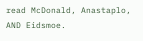read McDonald, Anastaplo, AND Eidsmoe.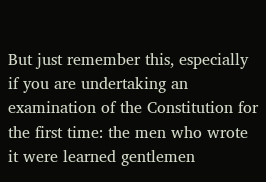But just remember this, especially if you are undertaking an examination of the Constitution for the first time: the men who wrote it were learned gentlemen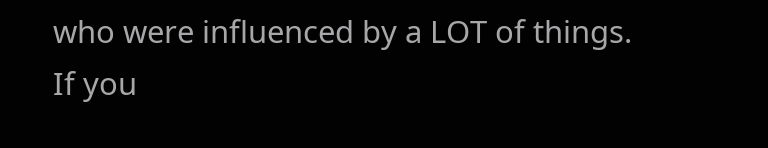who were influenced by a LOT of things. If you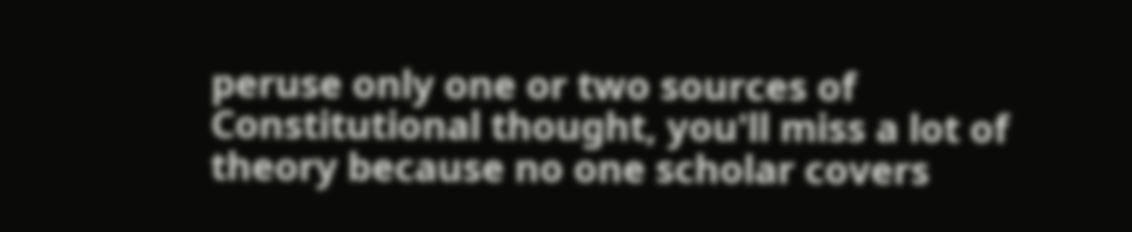peruse only one or two sources of Constitutional thought, you'll miss a lot of theory because no one scholar covers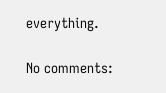everything.

No comments: